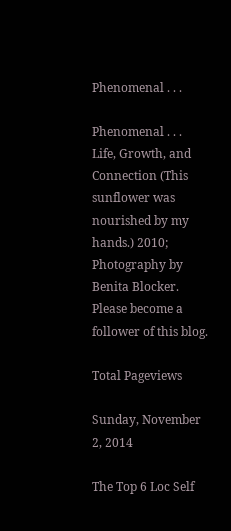Phenomenal . . .

Phenomenal . . .
Life, Growth, and Connection (This sunflower was nourished by my hands.) 2010; Photography by Benita Blocker. Please become a follower of this blog.

Total Pageviews

Sunday, November 2, 2014

The Top 6 Loc Self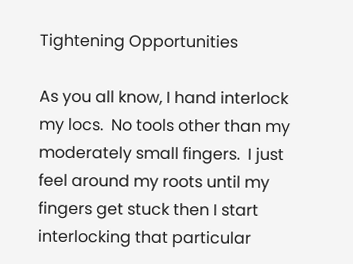Tightening Opportunities

As you all know, I hand interlock my locs.  No tools other than my moderately small fingers.  I just feel around my roots until my fingers get stuck then I start interlocking that particular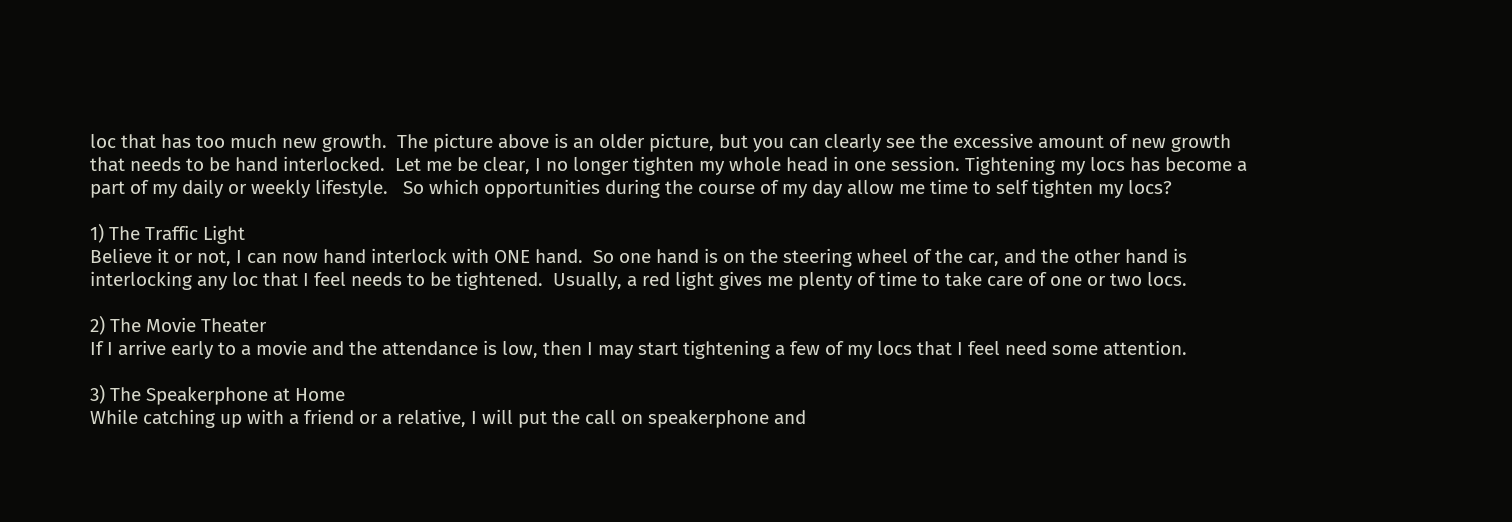loc that has too much new growth.  The picture above is an older picture, but you can clearly see the excessive amount of new growth that needs to be hand interlocked.  Let me be clear, I no longer tighten my whole head in one session. Tightening my locs has become a part of my daily or weekly lifestyle.   So which opportunities during the course of my day allow me time to self tighten my locs?

1) The Traffic Light
Believe it or not, I can now hand interlock with ONE hand.  So one hand is on the steering wheel of the car, and the other hand is interlocking any loc that I feel needs to be tightened.  Usually, a red light gives me plenty of time to take care of one or two locs.

2) The Movie Theater
If I arrive early to a movie and the attendance is low, then I may start tightening a few of my locs that I feel need some attention.

3) The Speakerphone at Home
While catching up with a friend or a relative, I will put the call on speakerphone and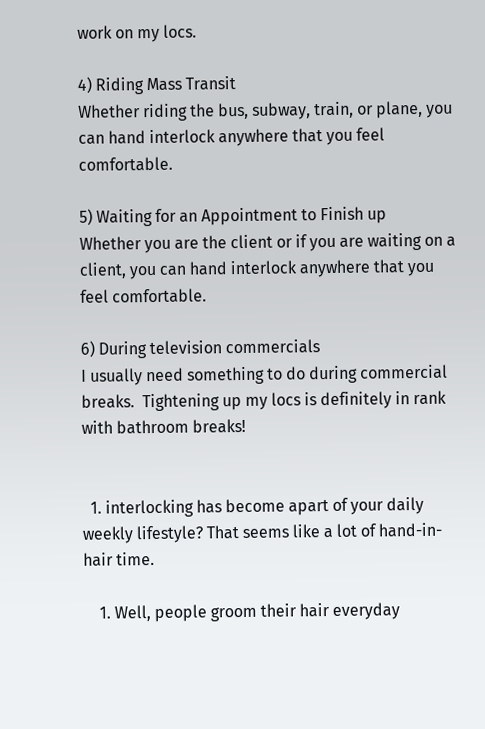work on my locs.

4) Riding Mass Transit
Whether riding the bus, subway, train, or plane, you can hand interlock anywhere that you feel comfortable.

5) Waiting for an Appointment to Finish up
Whether you are the client or if you are waiting on a client, you can hand interlock anywhere that you feel comfortable.

6) During television commercials
I usually need something to do during commercial breaks.  Tightening up my locs is definitely in rank with bathroom breaks!


  1. interlocking has become apart of your daily weekly lifestyle? That seems like a lot of hand-in-hair time.

    1. Well, people groom their hair everyday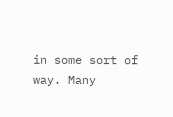in some sort of way. Many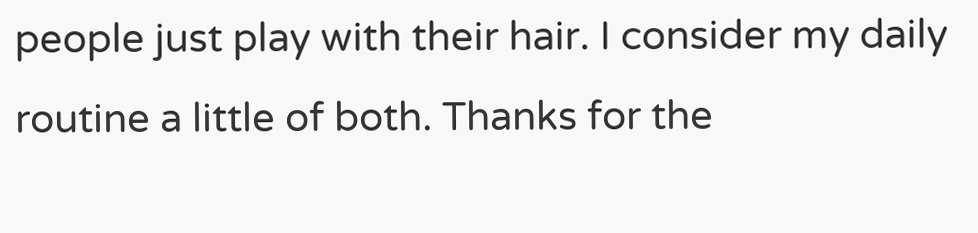people just play with their hair. I consider my daily routine a little of both. Thanks for the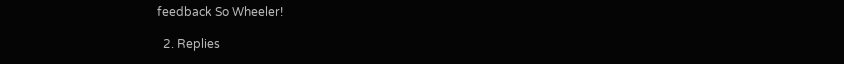feedback So Wheeler!

  2. Replies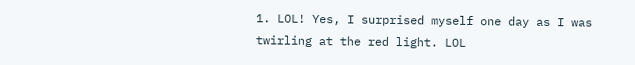1. LOL! Yes, I surprised myself one day as I was twirling at the red light. LOL